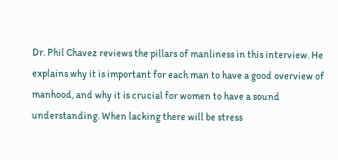Dr. Phil Chavez reviews the pillars of manliness in this interview. He explains why it is important for each man to have a good overview of manhood, and why it is crucial for women to have a sound understanding. When lacking there will be stress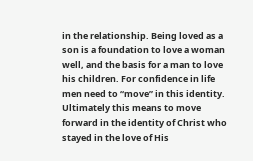in the relationship. Being loved as a son is a foundation to love a woman well, and the basis for a man to love his children. For confidence in life men need to “move” in this identity. Ultimately this means to move forward in the identity of Christ who stayed in the love of His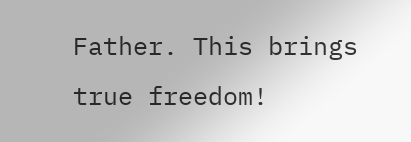Father. This brings true freedom!